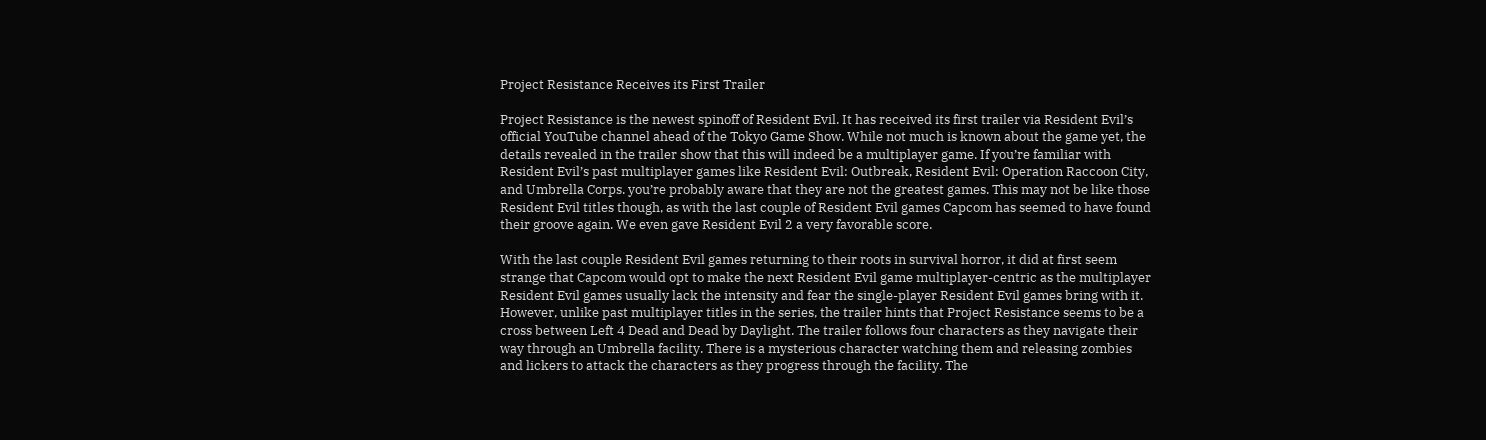Project Resistance Receives its First Trailer

Project Resistance is the newest spinoff of Resident Evil. It has received its first trailer via Resident Evil’s official YouTube channel ahead of the Tokyo Game Show. While not much is known about the game yet, the details revealed in the trailer show that this will indeed be a multiplayer game. If you’re familiar with Resident Evil’s past multiplayer games like Resident Evil: Outbreak, Resident Evil: Operation Raccoon City, and Umbrella Corps. you’re probably aware that they are not the greatest games. This may not be like those Resident Evil titles though, as with the last couple of Resident Evil games Capcom has seemed to have found their groove again. We even gave Resident Evil 2 a very favorable score.

With the last couple Resident Evil games returning to their roots in survival horror, it did at first seem strange that Capcom would opt to make the next Resident Evil game multiplayer-centric as the multiplayer Resident Evil games usually lack the intensity and fear the single-player Resident Evil games bring with it. However, unlike past multiplayer titles in the series, the trailer hints that Project Resistance seems to be a cross between Left 4 Dead and Dead by Daylight. The trailer follows four characters as they navigate their way through an Umbrella facility. There is a mysterious character watching them and releasing zombies and lickers to attack the characters as they progress through the facility. The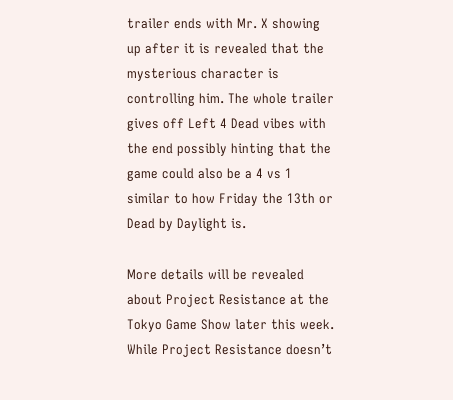trailer ends with Mr. X showing up after it is revealed that the mysterious character is controlling him. The whole trailer gives off Left 4 Dead vibes with the end possibly hinting that the game could also be a 4 vs 1 similar to how Friday the 13th or Dead by Daylight is.

More details will be revealed about Project Resistance at the Tokyo Game Show later this week. While Project Resistance doesn’t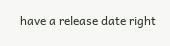have a release date right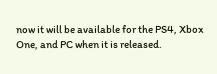now it will be available for the PS4, Xbox One, and PC when it is released.